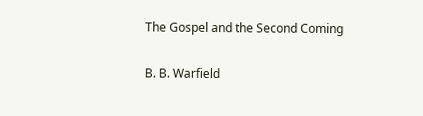The Gospel and the Second Coming

B. B. Warfield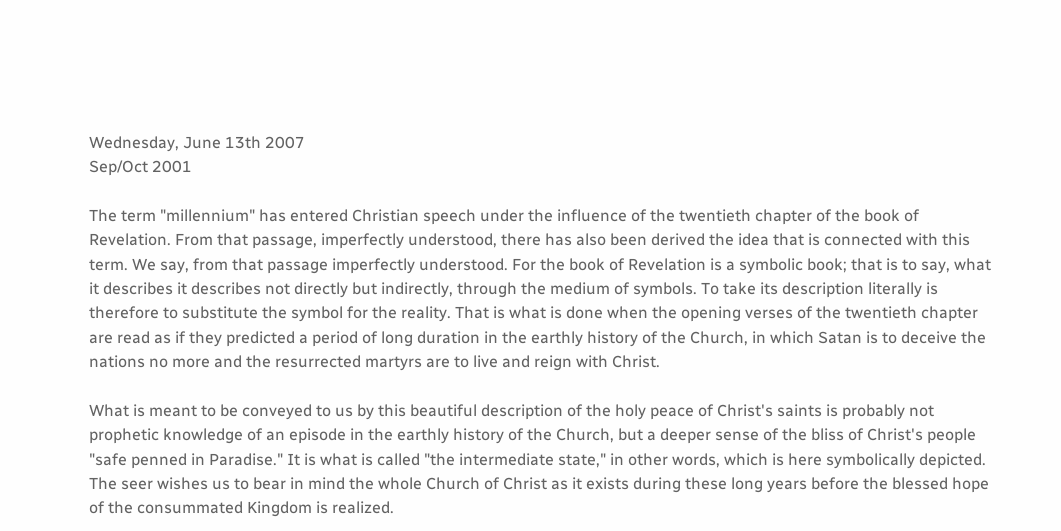Wednesday, June 13th 2007
Sep/Oct 2001

The term "millennium" has entered Christian speech under the influence of the twentieth chapter of the book of Revelation. From that passage, imperfectly understood, there has also been derived the idea that is connected with this term. We say, from that passage imperfectly understood. For the book of Revelation is a symbolic book; that is to say, what it describes it describes not directly but indirectly, through the medium of symbols. To take its description literally is therefore to substitute the symbol for the reality. That is what is done when the opening verses of the twentieth chapter are read as if they predicted a period of long duration in the earthly history of the Church, in which Satan is to deceive the nations no more and the resurrected martyrs are to live and reign with Christ.

What is meant to be conveyed to us by this beautiful description of the holy peace of Christ's saints is probably not prophetic knowledge of an episode in the earthly history of the Church, but a deeper sense of the bliss of Christ's people "safe penned in Paradise." It is what is called "the intermediate state," in other words, which is here symbolically depicted. The seer wishes us to bear in mind the whole Church of Christ as it exists during these long years before the blessed hope of the consummated Kingdom is realized.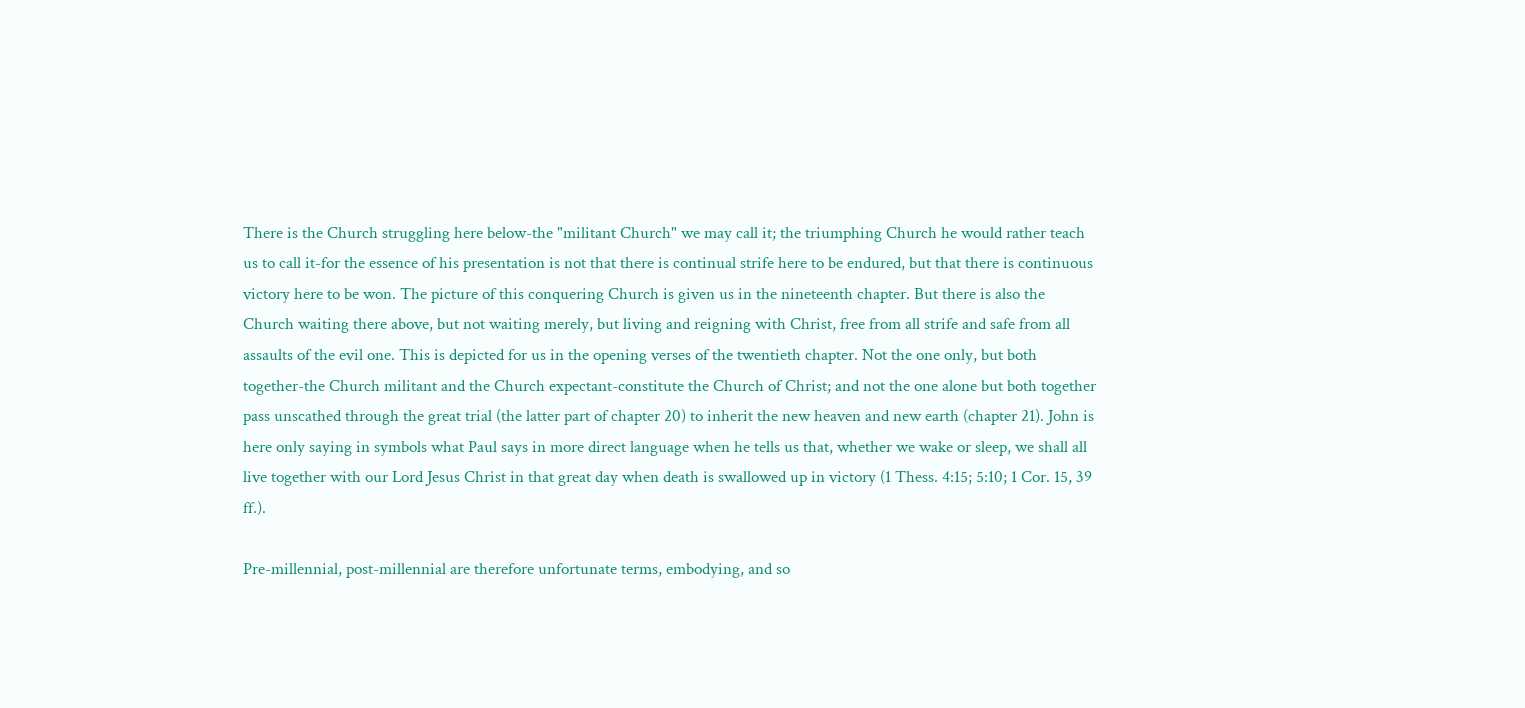There is the Church struggling here below-the "militant Church" we may call it; the triumphing Church he would rather teach us to call it-for the essence of his presentation is not that there is continual strife here to be endured, but that there is continuous victory here to be won. The picture of this conquering Church is given us in the nineteenth chapter. But there is also the Church waiting there above, but not waiting merely, but living and reigning with Christ, free from all strife and safe from all assaults of the evil one. This is depicted for us in the opening verses of the twentieth chapter. Not the one only, but both together-the Church militant and the Church expectant-constitute the Church of Christ; and not the one alone but both together pass unscathed through the great trial (the latter part of chapter 20) to inherit the new heaven and new earth (chapter 21). John is here only saying in symbols what Paul says in more direct language when he tells us that, whether we wake or sleep, we shall all live together with our Lord Jesus Christ in that great day when death is swallowed up in victory (1 Thess. 4:15; 5:10; 1 Cor. 15, 39 ff.).

Pre-millennial, post-millennial are therefore unfortunate terms, embodying, and so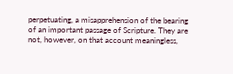perpetuating, a misapprehension of the bearing of an important passage of Scripture. They are not, however, on that account meaningless,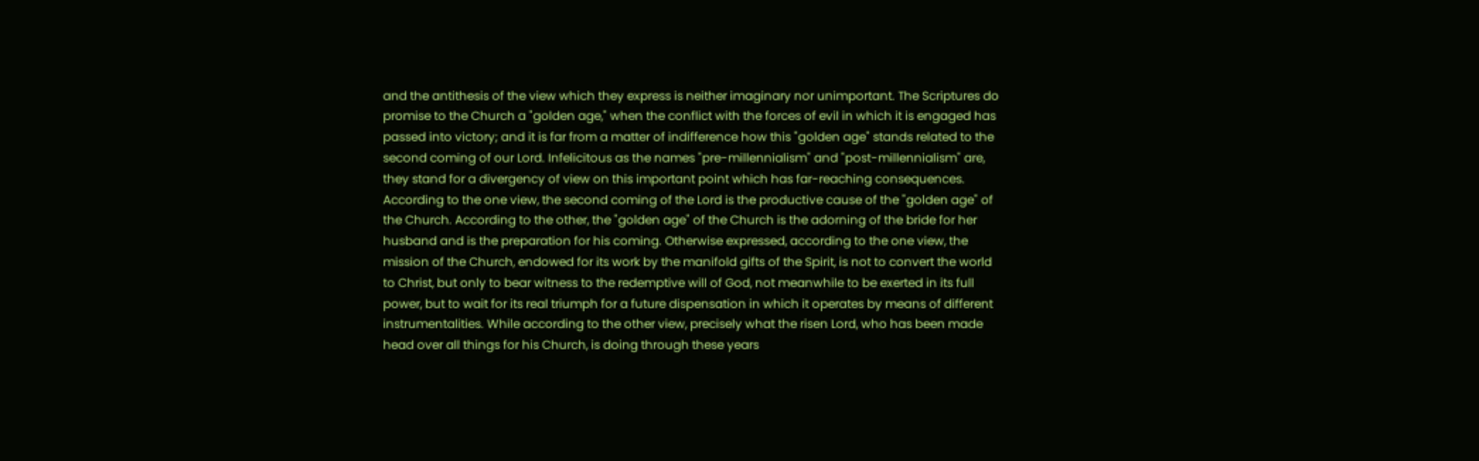and the antithesis of the view which they express is neither imaginary nor unimportant. The Scriptures do promise to the Church a "golden age," when the conflict with the forces of evil in which it is engaged has passed into victory; and it is far from a matter of indifference how this "golden age" stands related to the second coming of our Lord. Infelicitous as the names "pre-millennialism" and "post-millennialism" are, they stand for a divergency of view on this important point which has far-reaching consequences. According to the one view, the second coming of the Lord is the productive cause of the "golden age" of the Church. According to the other, the "golden age" of the Church is the adorning of the bride for her husband and is the preparation for his coming. Otherwise expressed, according to the one view, the mission of the Church, endowed for its work by the manifold gifts of the Spirit, is not to convert the world to Christ, but only to bear witness to the redemptive will of God, not meanwhile to be exerted in its full power, but to wait for its real triumph for a future dispensation in which it operates by means of different instrumentalities. While according to the other view, precisely what the risen Lord, who has been made head over all things for his Church, is doing through these years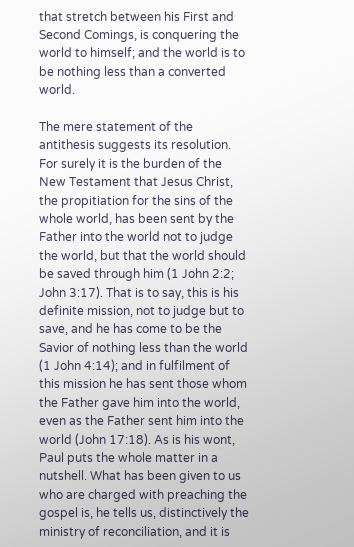that stretch between his First and Second Comings, is conquering the world to himself; and the world is to be nothing less than a converted world.

The mere statement of the antithesis suggests its resolution. For surely it is the burden of the New Testament that Jesus Christ, the propitiation for the sins of the whole world, has been sent by the Father into the world not to judge the world, but that the world should be saved through him (1 John 2:2; John 3:17). That is to say, this is his definite mission, not to judge but to save, and he has come to be the Savior of nothing less than the world (1 John 4:14); and in fulfilment of this mission he has sent those whom the Father gave him into the world, even as the Father sent him into the world (John 17:18). As is his wont, Paul puts the whole matter in a nutshell. What has been given to us who are charged with preaching the gospel is, he tells us, distinctively the ministry of reconciliation, and it is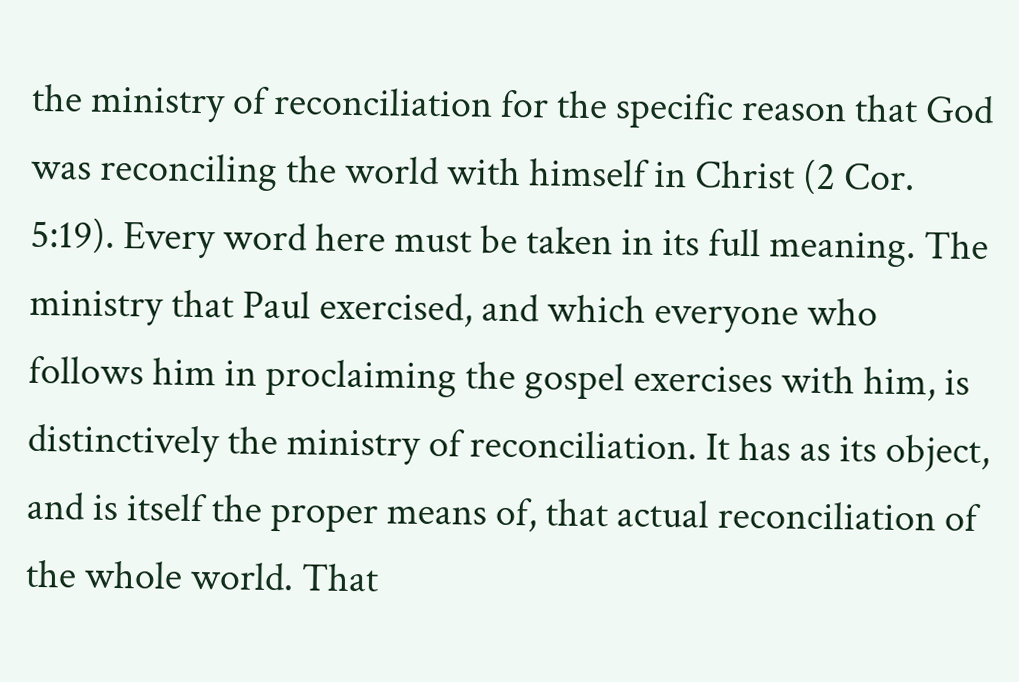the ministry of reconciliation for the specific reason that God was reconciling the world with himself in Christ (2 Cor. 5:19). Every word here must be taken in its full meaning. The ministry that Paul exercised, and which everyone who follows him in proclaiming the gospel exercises with him, is distinctively the ministry of reconciliation. It has as its object, and is itself the proper means of, that actual reconciliation of the whole world. That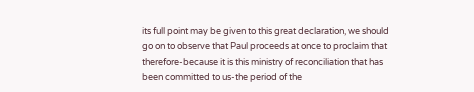its full point may be given to this great declaration, we should go on to observe that Paul proceeds at once to proclaim that therefore-because it is this ministry of reconciliation that has been committed to us-the period of the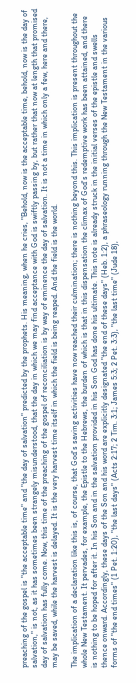preaching of the gospel is "the acceptable time" and "the day of salvation" predicted by the prophets. His meaning, when he cries, "Behold, now is the acceptable time, behold, now is the day of salvation," is not, as it has sometimes been strangely misunderstood, that the day in which we may find acceptance with God is swiftly passing by, but rather that now at length that promised day of salvation has fully come. Now, this time of the preaching of the gospel of reconciliation is by way of eminence the day of salvation. It is not a time in which only a few, here and there, may be saved, while the harvest is delayed. It is the very harvest time itself in which the field is being reaped. And the field is the world.

The implication of a declaration like this is, of course, that God's saving activities have now reached their culmination; there is nothing beyond this. This implication is present throughout the whole New Testament. It pervades, for example, the Epistle to the Hebrews, the burden of which is that in this dispensation the climax of God's redemptive work has been attained, and there is nothing to be hoped for after it. In his Son and in the salvation provided in his Son God has done his ultimate. This note is already struck in the initial verses of the epistle and swells thence onward. Accordingly, these days of the Son and his word are explicitly designated "the end of these days" (Heb. 1:2), a phraseology running through the New Testament in the various forms of "the end times" (1 Pet. 1:20), "the last days" (Acts 2:17; 2 Tim. 3:1; James 5:3; 2 Pet. 3:3), "the last time" (Jude 18),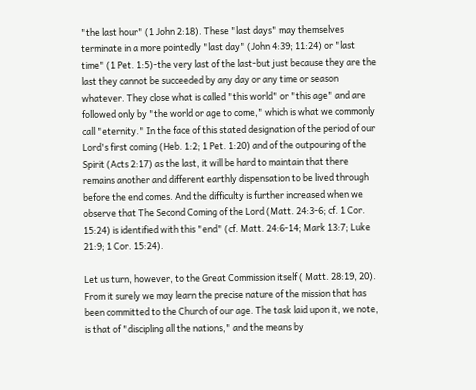"the last hour" (1 John 2:18). These "last days" may themselves terminate in a more pointedly "last day" (John 4:39; 11:24) or "last time" (1 Pet. 1:5)-the very last of the last-but just because they are the last they cannot be succeeded by any day or any time or season whatever. They close what is called "this world" or "this age" and are followed only by "the world or age to come," which is what we commonly call "eternity." In the face of this stated designation of the period of our Lord's first coming (Heb. 1:2; 1 Pet. 1:20) and of the outpouring of the Spirit (Acts 2:17) as the last, it will be hard to maintain that there remains another and different earthly dispensation to be lived through before the end comes. And the difficulty is further increased when we observe that The Second Coming of the Lord (Matt. 24:3-6; cf. 1 Cor. 15:24) is identified with this "end" (cf. Matt. 24:6-14; Mark 13:7; Luke 21:9; 1 Cor. 15:24).

Let us turn, however, to the Great Commission itself ( Matt. 28:19, 20). From it surely we may learn the precise nature of the mission that has been committed to the Church of our age. The task laid upon it, we note, is that of "discipling all the nations," and the means by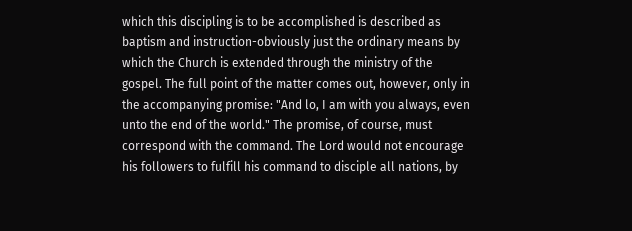which this discipling is to be accomplished is described as baptism and instruction-obviously just the ordinary means by which the Church is extended through the ministry of the gospel. The full point of the matter comes out, however, only in the accompanying promise: "And lo, I am with you always, even unto the end of the world." The promise, of course, must correspond with the command. The Lord would not encourage his followers to fulfill his command to disciple all nations, by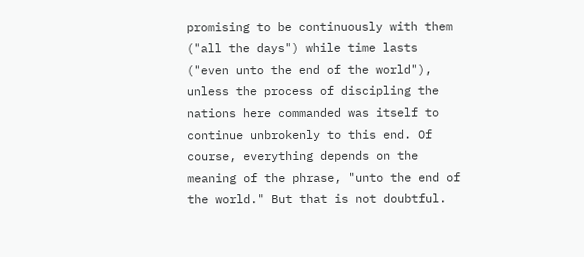promising to be continuously with them ("all the days") while time lasts ("even unto the end of the world"), unless the process of discipling the nations here commanded was itself to continue unbrokenly to this end. Of course, everything depends on the meaning of the phrase, "unto the end of the world." But that is not doubtful.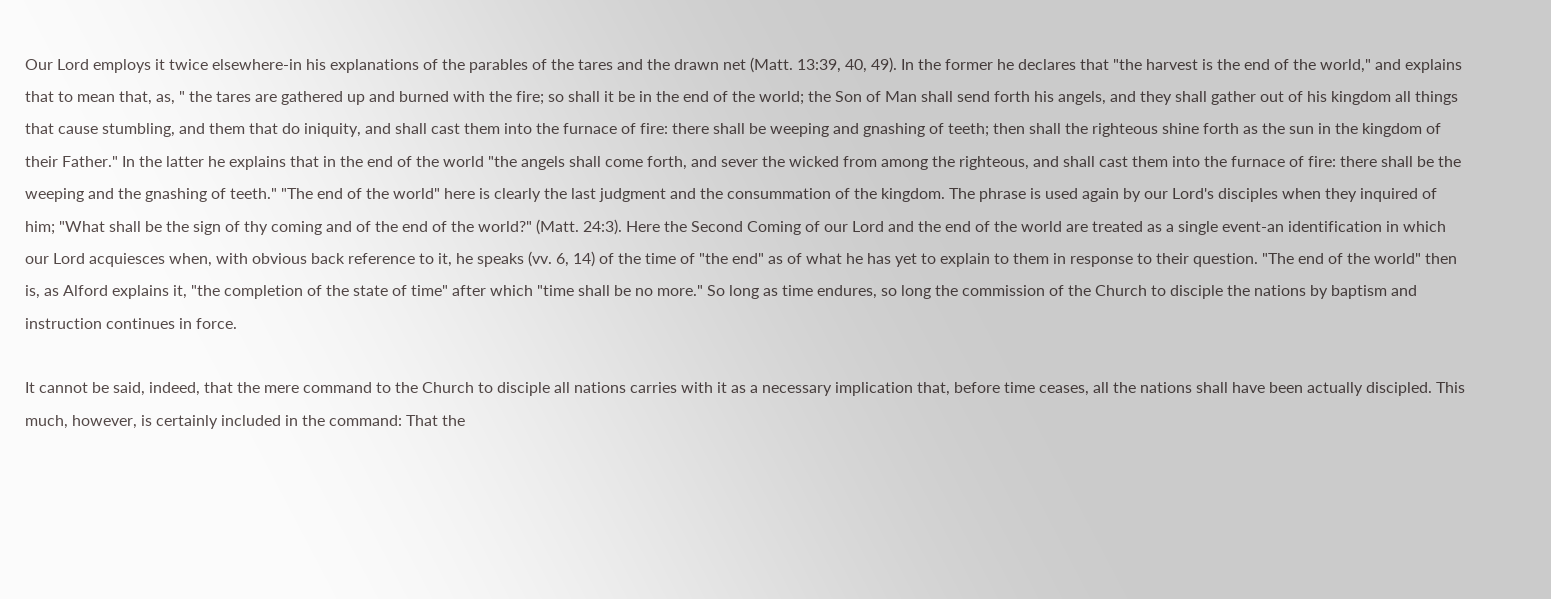Our Lord employs it twice elsewhere-in his explanations of the parables of the tares and the drawn net (Matt. 13:39, 40, 49). In the former he declares that "the harvest is the end of the world," and explains that to mean that, as, " the tares are gathered up and burned with the fire; so shall it be in the end of the world; the Son of Man shall send forth his angels, and they shall gather out of his kingdom all things that cause stumbling, and them that do iniquity, and shall cast them into the furnace of fire: there shall be weeping and gnashing of teeth; then shall the righteous shine forth as the sun in the kingdom of their Father." In the latter he explains that in the end of the world "the angels shall come forth, and sever the wicked from among the righteous, and shall cast them into the furnace of fire: there shall be the weeping and the gnashing of teeth." "The end of the world" here is clearly the last judgment and the consummation of the kingdom. The phrase is used again by our Lord's disciples when they inquired of him; "What shall be the sign of thy coming and of the end of the world?" (Matt. 24:3). Here the Second Coming of our Lord and the end of the world are treated as a single event-an identification in which our Lord acquiesces when, with obvious back reference to it, he speaks (vv. 6, 14) of the time of "the end" as of what he has yet to explain to them in response to their question. "The end of the world" then is, as Alford explains it, "the completion of the state of time" after which "time shall be no more." So long as time endures, so long the commission of the Church to disciple the nations by baptism and instruction continues in force.

It cannot be said, indeed, that the mere command to the Church to disciple all nations carries with it as a necessary implication that, before time ceases, all the nations shall have been actually discipled. This much, however, is certainly included in the command: That the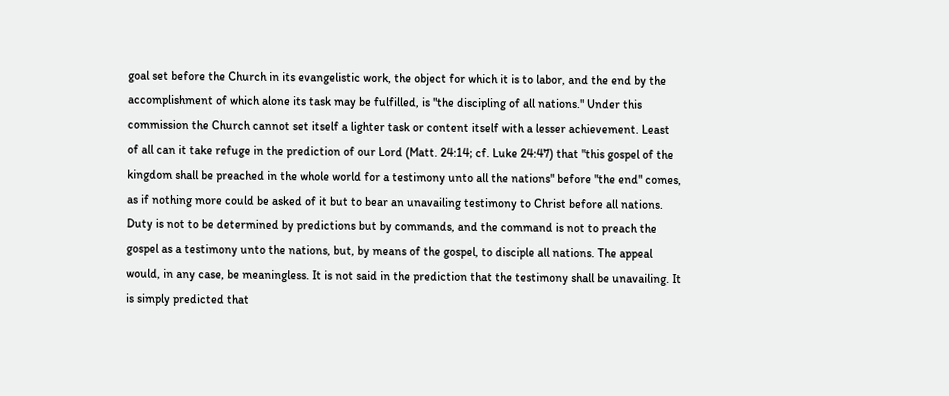goal set before the Church in its evangelistic work, the object for which it is to labor, and the end by the accomplishment of which alone its task may be fulfilled, is "the discipling of all nations." Under this commission the Church cannot set itself a lighter task or content itself with a lesser achievement. Least of all can it take refuge in the prediction of our Lord (Matt. 24:14; cf. Luke 24:47) that "this gospel of the kingdom shall be preached in the whole world for a testimony unto all the nations" before "the end" comes, as if nothing more could be asked of it but to bear an unavailing testimony to Christ before all nations. Duty is not to be determined by predictions but by commands, and the command is not to preach the gospel as a testimony unto the nations, but, by means of the gospel, to disciple all nations. The appeal would, in any case, be meaningless. It is not said in the prediction that the testimony shall be unavailing. It is simply predicted that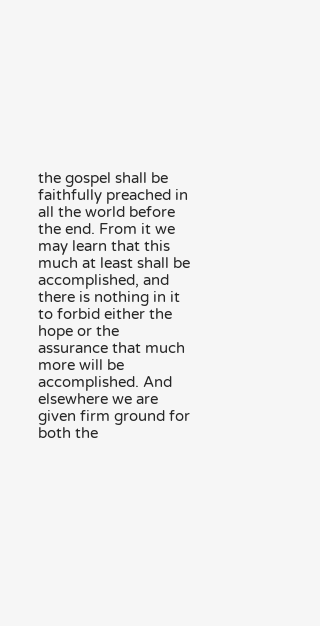the gospel shall be faithfully preached in all the world before the end. From it we may learn that this much at least shall be accomplished, and there is nothing in it to forbid either the hope or the assurance that much more will be accomplished. And elsewhere we are given firm ground for both the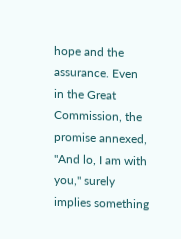hope and the assurance. Even in the Great Commission, the promise annexed, "And lo, I am with you," surely implies something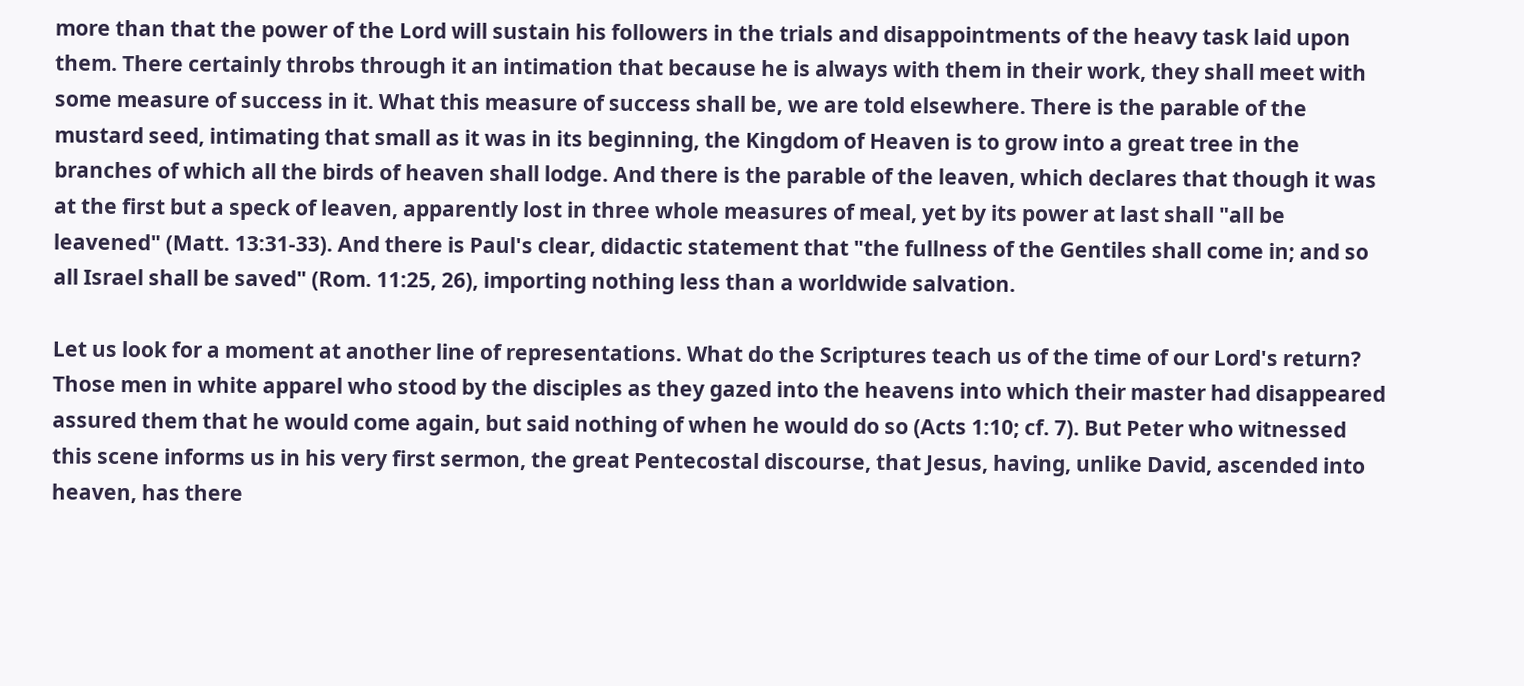more than that the power of the Lord will sustain his followers in the trials and disappointments of the heavy task laid upon them. There certainly throbs through it an intimation that because he is always with them in their work, they shall meet with some measure of success in it. What this measure of success shall be, we are told elsewhere. There is the parable of the mustard seed, intimating that small as it was in its beginning, the Kingdom of Heaven is to grow into a great tree in the branches of which all the birds of heaven shall lodge. And there is the parable of the leaven, which declares that though it was at the first but a speck of leaven, apparently lost in three whole measures of meal, yet by its power at last shall "all be leavened" (Matt. 13:31-33). And there is Paul's clear, didactic statement that "the fullness of the Gentiles shall come in; and so all Israel shall be saved" (Rom. 11:25, 26), importing nothing less than a worldwide salvation.

Let us look for a moment at another line of representations. What do the Scriptures teach us of the time of our Lord's return? Those men in white apparel who stood by the disciples as they gazed into the heavens into which their master had disappeared assured them that he would come again, but said nothing of when he would do so (Acts 1:10; cf. 7). But Peter who witnessed this scene informs us in his very first sermon, the great Pentecostal discourse, that Jesus, having, unlike David, ascended into heaven, has there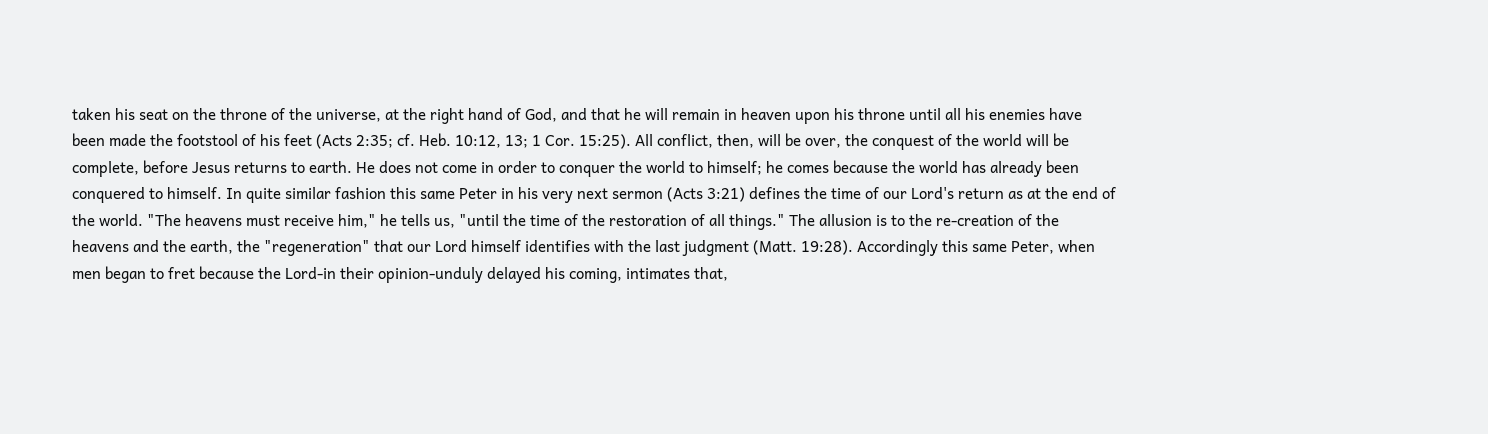taken his seat on the throne of the universe, at the right hand of God, and that he will remain in heaven upon his throne until all his enemies have been made the footstool of his feet (Acts 2:35; cf. Heb. 10:12, 13; 1 Cor. 15:25). All conflict, then, will be over, the conquest of the world will be complete, before Jesus returns to earth. He does not come in order to conquer the world to himself; he comes because the world has already been conquered to himself. In quite similar fashion this same Peter in his very next sermon (Acts 3:21) defines the time of our Lord's return as at the end of the world. "The heavens must receive him," he tells us, "until the time of the restoration of all things." The allusion is to the re-creation of the heavens and the earth, the "regeneration" that our Lord himself identifies with the last judgment (Matt. 19:28). Accordingly this same Peter, when men began to fret because the Lord-in their opinion-unduly delayed his coming, intimates that,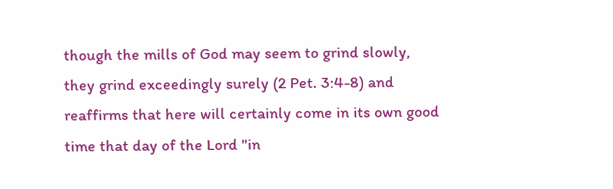though the mills of God may seem to grind slowly, they grind exceedingly surely (2 Pet. 3:4-8) and reaffirms that here will certainly come in its own good time that day of the Lord "in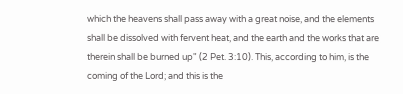which the heavens shall pass away with a great noise, and the elements shall be dissolved with fervent heat, and the earth and the works that are therein shall be burned up" (2 Pet. 3:10). This, according to him, is the coming of the Lord; and this is the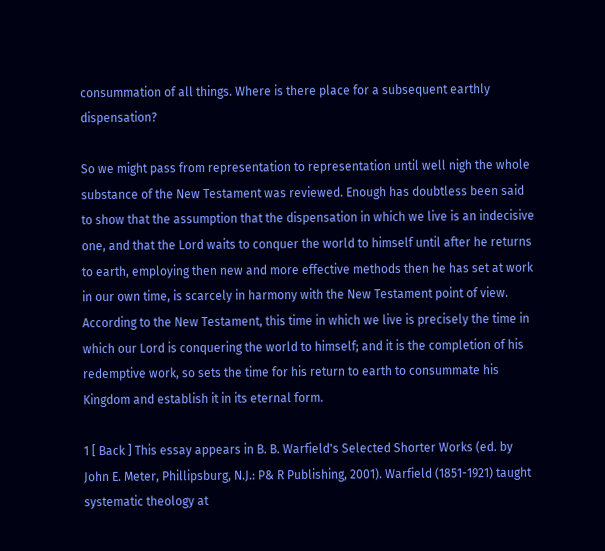consummation of all things. Where is there place for a subsequent earthly dispensation?

So we might pass from representation to representation until well nigh the whole substance of the New Testament was reviewed. Enough has doubtless been said to show that the assumption that the dispensation in which we live is an indecisive one, and that the Lord waits to conquer the world to himself until after he returns to earth, employing then new and more effective methods then he has set at work in our own time, is scarcely in harmony with the New Testament point of view. According to the New Testament, this time in which we live is precisely the time in which our Lord is conquering the world to himself; and it is the completion of his redemptive work, so sets the time for his return to earth to consummate his Kingdom and establish it in its eternal form.

1 [ Back ] This essay appears in B. B. Warfield's Selected Shorter Works (ed. by John E. Meter, Phillipsburg, N.J.: P& R Publishing, 2001). Warfield (1851-1921) taught systematic theology at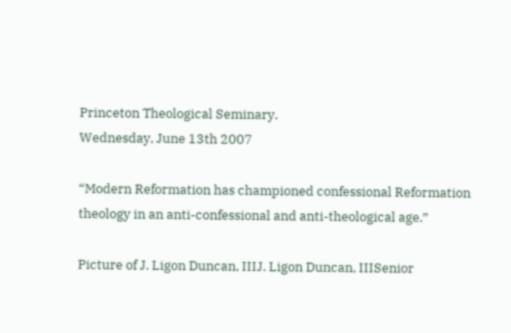Princeton Theological Seminary.
Wednesday, June 13th 2007

“Modern Reformation has championed confessional Reformation theology in an anti-confessional and anti-theological age.”

Picture of J. Ligon Duncan, IIIJ. Ligon Duncan, IIISenior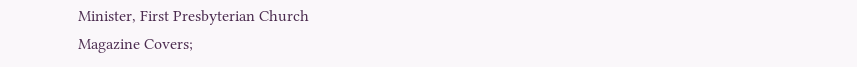Minister, First Presbyterian Church
Magazine Covers;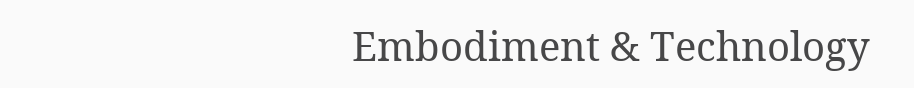Embodiment & Technology